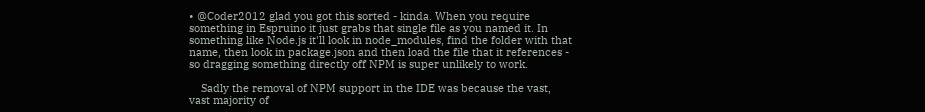• @Coder2012 glad you got this sorted - kinda. When you require something in Espruino it just grabs that single file as you named it. In something like Node.js it'll look in node_modules, find the folder with that name, then look in package.json and then load the file that it references - so dragging something directly off NPM is super unlikely to work.

    Sadly the removal of NPM support in the IDE was because the vast, vast majority of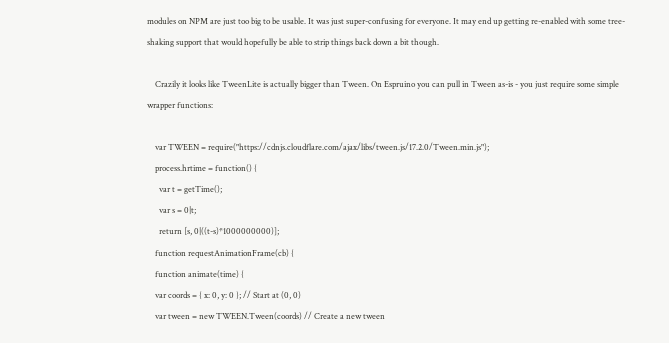modules on NPM are just too big to be usable. It was just super-confusing for everyone. It may end up getting re-enabled with some tree-shaking support that would hopefully be able to strip things back down a bit though.

    Crazily it looks like TweenLite is actually bigger than Tween. On Espruino you can pull in Tween as-is - you just require some simple wrapper functions:

    var TWEEN = require("https://cdnjs.cloudflare.com/ajax/libs/tween.js/17.2.0/Tween.min.js");
    process.hrtime = function() {
      var t = getTime();
      var s = 0|t;
      return [s, 0|((t-s)*1000000000)];
    function requestAnimationFrame(cb) {
    function animate(time) {
    var coords = { x: 0, y: 0 }; // Start at (0, 0)
    var tween = new TWEEN.Tween(coords) // Create a new tween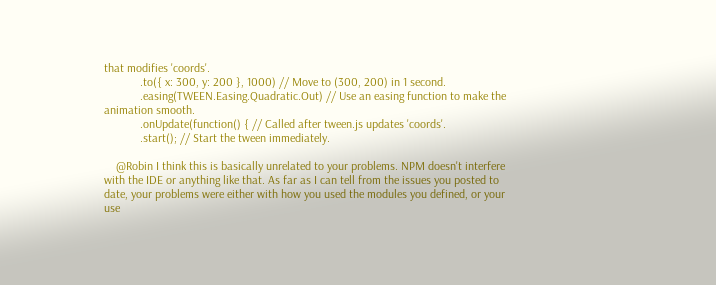that modifies 'coords'.
            .to({ x: 300, y: 200 }, 1000) // Move to (300, 200) in 1 second.
            .easing(TWEEN.Easing.Quadratic.Out) // Use an easing function to make the animation smooth.
            .onUpdate(function() { // Called after tween.js updates 'coords'.
            .start(); // Start the tween immediately.

    @Robin I think this is basically unrelated to your problems. NPM doesn't interfere with the IDE or anything like that. As far as I can tell from the issues you posted to date, your problems were either with how you used the modules you defined, or your use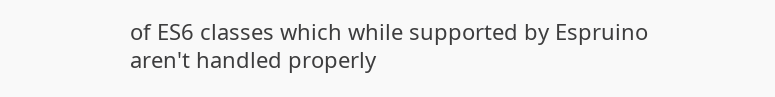of ES6 classes which while supported by Espruino aren't handled properly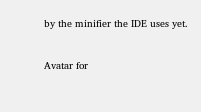by the minifier the IDE uses yet.


Avatar for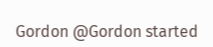Gordon @Gordon started